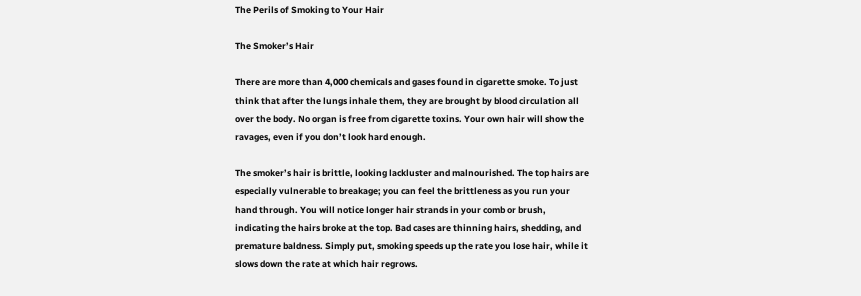The Perils of Smoking to Your Hair

The Smoker’s Hair

There are more than 4,000 chemicals and gases found in cigarette smoke. To just think that after the lungs inhale them, they are brought by blood circulation all over the body. No organ is free from cigarette toxins. Your own hair will show the ravages, even if you don’t look hard enough.

The smoker’s hair is brittle, looking lackluster and malnourished. The top hairs are especially vulnerable to breakage; you can feel the brittleness as you run your hand through. You will notice longer hair strands in your comb or brush, indicating the hairs broke at the top. Bad cases are thinning hairs, shedding, and premature baldness. Simply put, smoking speeds up the rate you lose hair, while it slows down the rate at which hair regrows.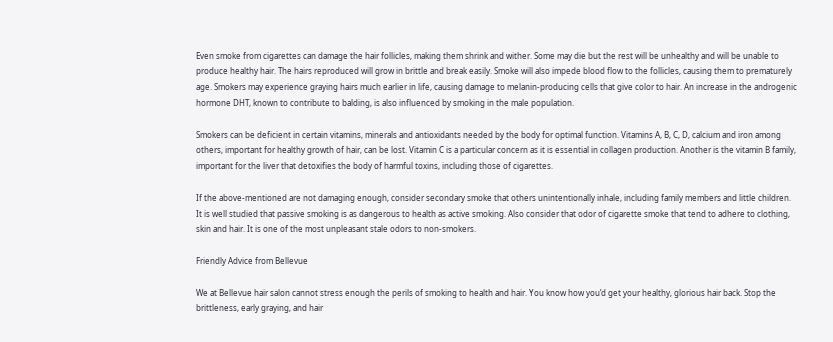Even smoke from cigarettes can damage the hair follicles, making them shrink and wither. Some may die but the rest will be unhealthy and will be unable to produce healthy hair. The hairs reproduced will grow in brittle and break easily. Smoke will also impede blood flow to the follicles, causing them to prematurely age. Smokers may experience graying hairs much earlier in life, causing damage to melanin-producing cells that give color to hair. An increase in the androgenic hormone DHT, known to contribute to balding, is also influenced by smoking in the male population.

Smokers can be deficient in certain vitamins, minerals and antioxidants needed by the body for optimal function. Vitamins A, B, C, D, calcium and iron among others, important for healthy growth of hair, can be lost. Vitamin C is a particular concern as it is essential in collagen production. Another is the vitamin B family, important for the liver that detoxifies the body of harmful toxins, including those of cigarettes.

If the above-mentioned are not damaging enough, consider secondary smoke that others unintentionally inhale, including family members and little children. It is well studied that passive smoking is as dangerous to health as active smoking. Also consider that odor of cigarette smoke that tend to adhere to clothing, skin and hair. It is one of the most unpleasant stale odors to non-smokers.

Friendly Advice from Bellevue

We at Bellevue hair salon cannot stress enough the perils of smoking to health and hair. You know how you’d get your healthy, glorious hair back. Stop the brittleness, early graying, and hair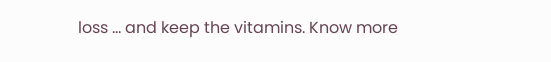loss … and keep the vitamins. Know more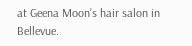at Geena Moon’s hair salon in Bellevue.